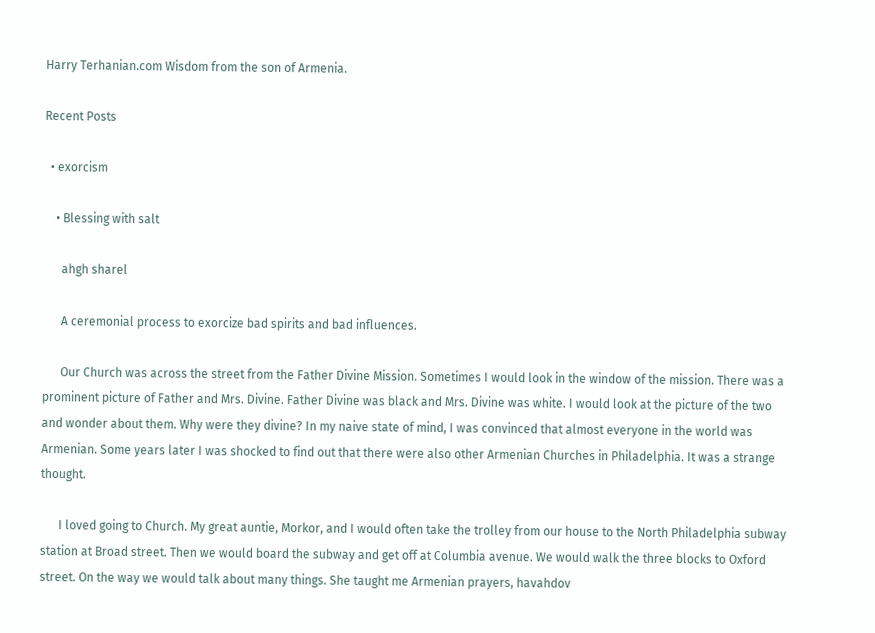Harry Terhanian.com Wisdom from the son of Armenia.

Recent Posts

  • exorcism

    • Blessing with salt

      ahgh sharel

      A ceremonial process to exorcize bad spirits and bad influences.

      Our Church was across the street from the Father Divine Mission. Sometimes I would look in the window of the mission. There was a prominent picture of Father and Mrs. Divine. Father Divine was black and Mrs. Divine was white. I would look at the picture of the two and wonder about them. Why were they divine? In my naive state of mind, I was convinced that almost everyone in the world was Armenian. Some years later I was shocked to find out that there were also other Armenian Churches in Philadelphia. It was a strange thought.

      I loved going to Church. My great auntie, Morkor, and I would often take the trolley from our house to the North Philadelphia subway station at Broad street. Then we would board the subway and get off at Columbia avenue. We would walk the three blocks to Oxford street. On the way we would talk about many things. She taught me Armenian prayers, havahdov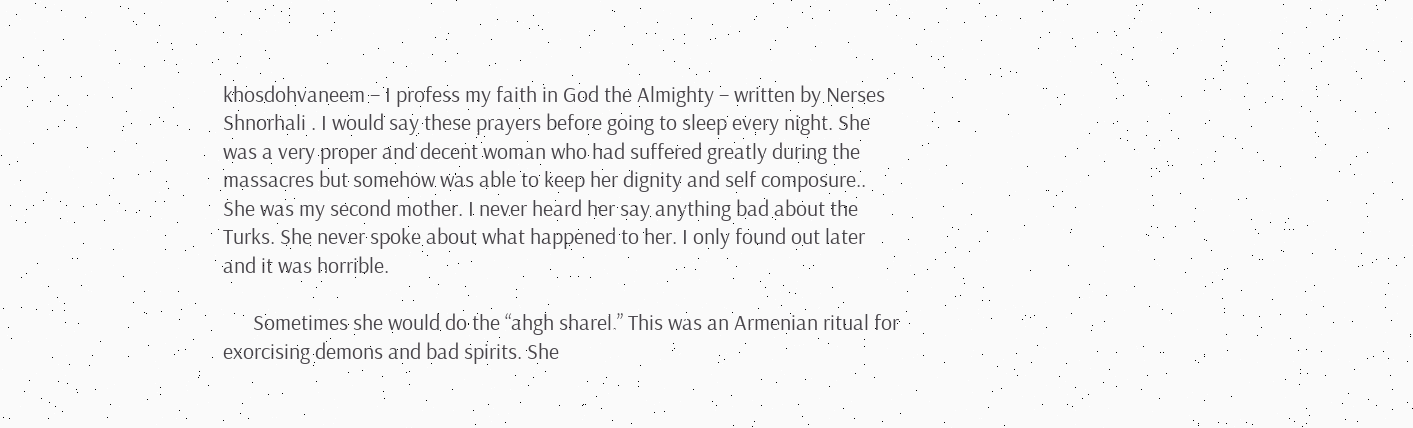khosdohvaneem – I profess my faith in God the Almighty – written by Nerses Shnorhali . I would say these prayers before going to sleep every night. She was a very proper and decent woman who had suffered greatly during the massacres but somehow was able to keep her dignity and self composure.. She was my second mother. I never heard her say anything bad about the Turks. She never spoke about what happened to her. I only found out later and it was horrible.

      Sometimes she would do the “ahgh sharel.” This was an Armenian ritual for exorcising demons and bad spirits. She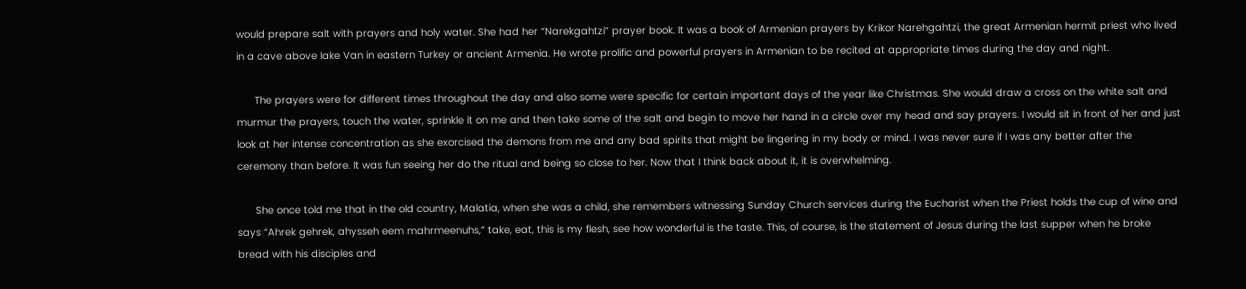would prepare salt with prayers and holy water. She had her “Narekgahtzi” prayer book. It was a book of Armenian prayers by Krikor Narehgahtzi, the great Armenian hermit priest who lived in a cave above lake Van in eastern Turkey or ancient Armenia. He wrote prolific and powerful prayers in Armenian to be recited at appropriate times during the day and night.

      The prayers were for different times throughout the day and also some were specific for certain important days of the year like Christmas. She would draw a cross on the white salt and murmur the prayers, touch the water, sprinkle it on me and then take some of the salt and begin to move her hand in a circle over my head and say prayers. I would sit in front of her and just look at her intense concentration as she exorcised the demons from me and any bad spirits that might be lingering in my body or mind. I was never sure if I was any better after the ceremony than before. It was fun seeing her do the ritual and being so close to her. Now that I think back about it, it is overwhelming.

      She once told me that in the old country, Malatia, when she was a child, she remembers witnessing Sunday Church services during the Eucharist when the Priest holds the cup of wine and says “Ahrek gehrek, ahysseh eem mahrmeenuhs,” take, eat, this is my flesh, see how wonderful is the taste. This, of course, is the statement of Jesus during the last supper when he broke bread with his disciples and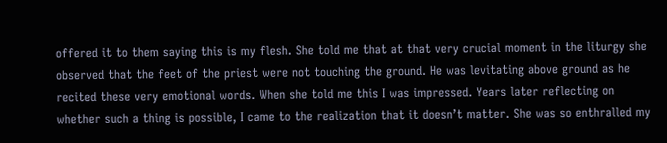offered it to them saying this is my flesh. She told me that at that very crucial moment in the liturgy she observed that the feet of the priest were not touching the ground. He was levitating above ground as he recited these very emotional words. When she told me this I was impressed. Years later reflecting on whether such a thing is possible, I came to the realization that it doesn’t matter. She was so enthralled my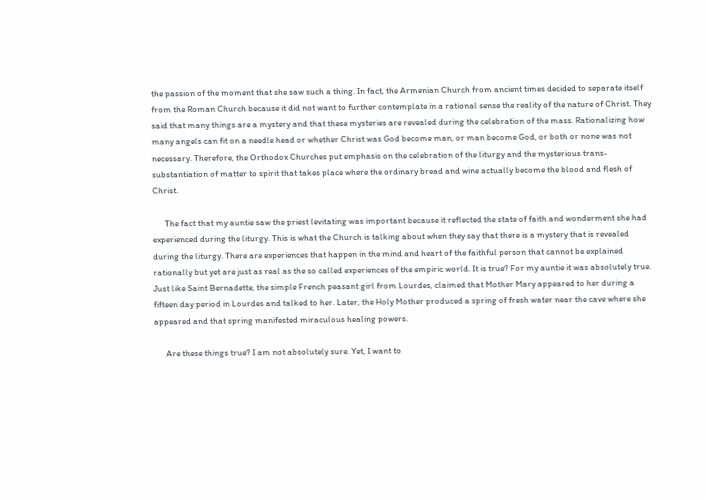the passion of the moment that she saw such a thing. In fact, the Armenian Church from ancient times decided to separate itself from the Roman Church because it did not want to further contemplate in a rational sense the reality of the nature of Christ. They said that many things are a mystery and that these mysteries are revealed during the celebration of the mass. Rationalizing how many angels can fit on a needle head or whether Christ was God become man, or man become God, or both or none was not necessary. Therefore, the Orthodox Churches put emphasis on the celebration of the liturgy and the mysterious trans-substantiation of matter to spirit that takes place where the ordinary bread and wine actually become the blood and flesh of Christ.

      The fact that my auntie saw the priest levitating was important because it reflected the state of faith and wonderment she had experienced during the liturgy. This is what the Church is talking about when they say that there is a mystery that is revealed during the liturgy. There are experiences that happen in the mind and heart of the faithful person that cannot be explained rationally but yet are just as real as the so called experiences of the empiric world. It is true? For my auntie it was absolutely true. Just like Saint Bernadette, the simple French peasant girl from Lourdes, claimed that Mother Mary appeared to her during a fifteen day period in Lourdes and talked to her. Later, the Holy Mother produced a spring of fresh water near the cave where she appeared and that spring manifested miraculous healing powers.

      Are these things true? I am not absolutely sure. Yet, I want to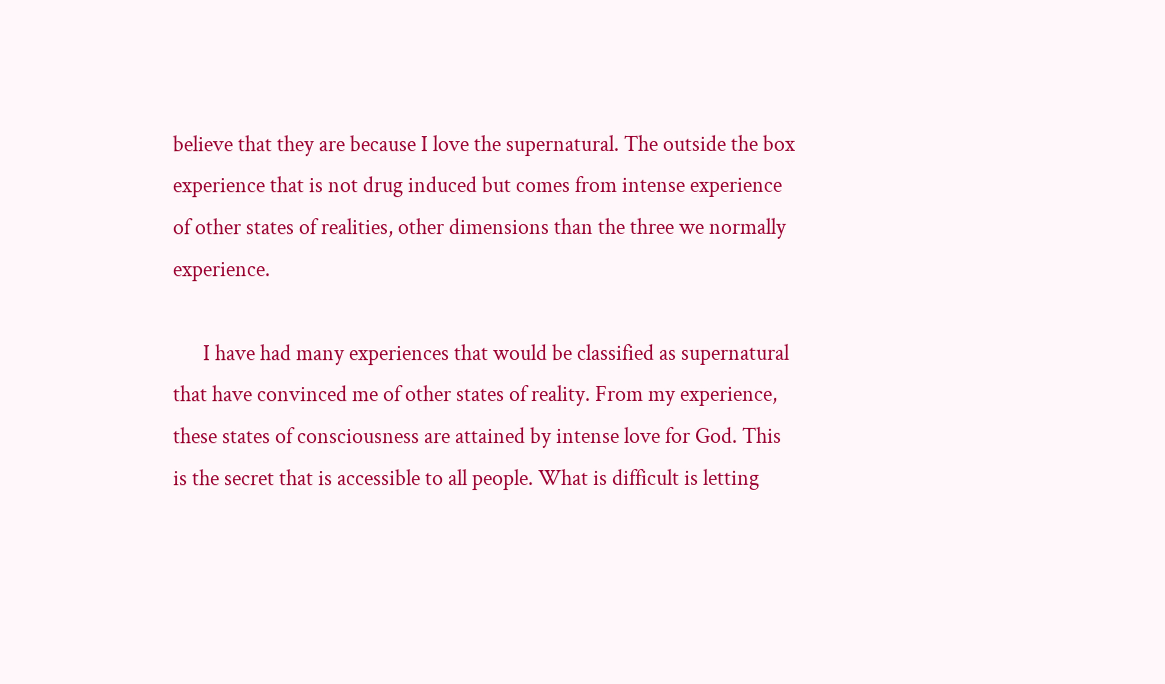believe that they are because I love the supernatural. The outside the box experience that is not drug induced but comes from intense experience of other states of realities, other dimensions than the three we normally experience.

      I have had many experiences that would be classified as supernatural that have convinced me of other states of reality. From my experience, these states of consciousness are attained by intense love for God. This is the secret that is accessible to all people. What is difficult is letting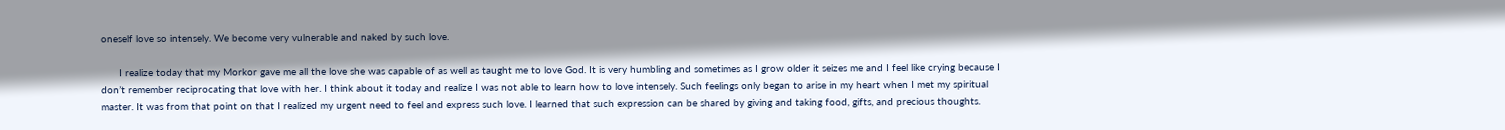oneself love so intensely. We become very vulnerable and naked by such love.

      I realize today that my Morkor gave me all the love she was capable of as well as taught me to love God. It is very humbling and sometimes as I grow older it seizes me and I feel like crying because I don’t remember reciprocating that love with her. I think about it today and realize I was not able to learn how to love intensely. Such feelings only began to arise in my heart when I met my spiritual master. It was from that point on that I realized my urgent need to feel and express such love. I learned that such expression can be shared by giving and taking food, gifts, and precious thoughts.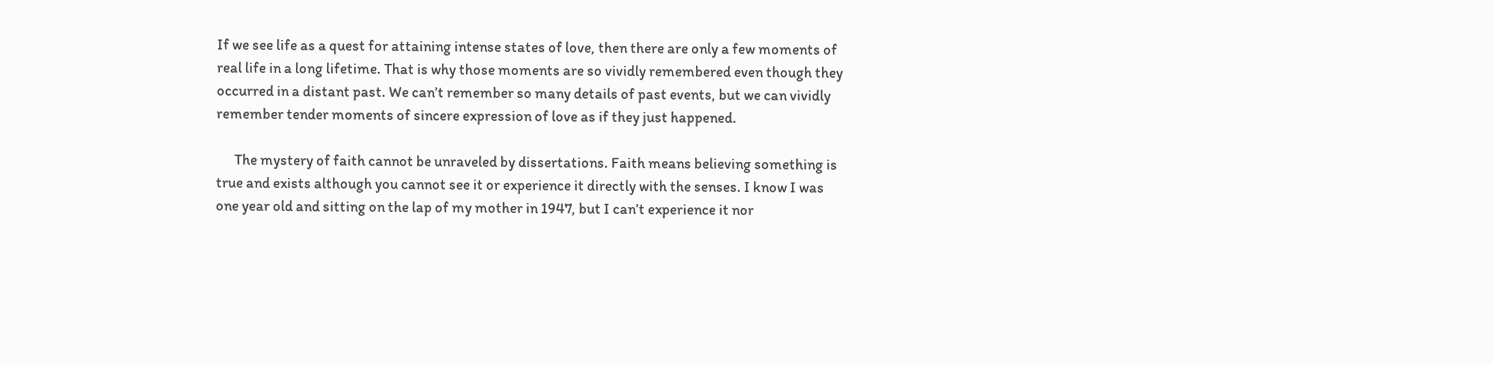If we see life as a quest for attaining intense states of love, then there are only a few moments of real life in a long lifetime. That is why those moments are so vividly remembered even though they occurred in a distant past. We can’t remember so many details of past events, but we can vividly remember tender moments of sincere expression of love as if they just happened.

      The mystery of faith cannot be unraveled by dissertations. Faith means believing something is true and exists although you cannot see it or experience it directly with the senses. I know I was one year old and sitting on the lap of my mother in 1947, but I can’t experience it nor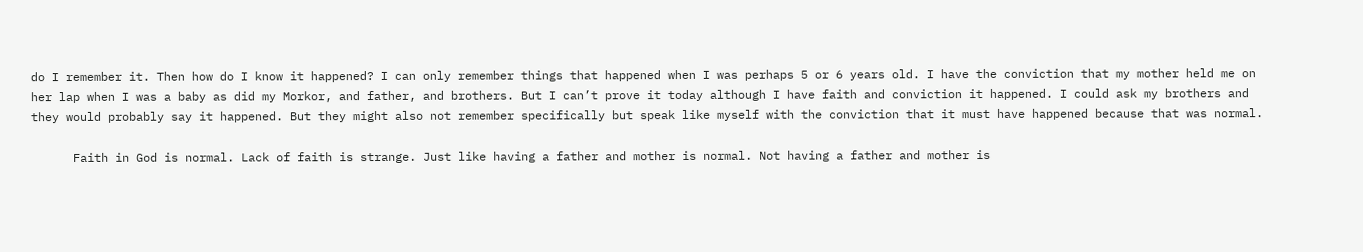do I remember it. Then how do I know it happened? I can only remember things that happened when I was perhaps 5 or 6 years old. I have the conviction that my mother held me on her lap when I was a baby as did my Morkor, and father, and brothers. But I can’t prove it today although I have faith and conviction it happened. I could ask my brothers and they would probably say it happened. But they might also not remember specifically but speak like myself with the conviction that it must have happened because that was normal.

      Faith in God is normal. Lack of faith is strange. Just like having a father and mother is normal. Not having a father and mother is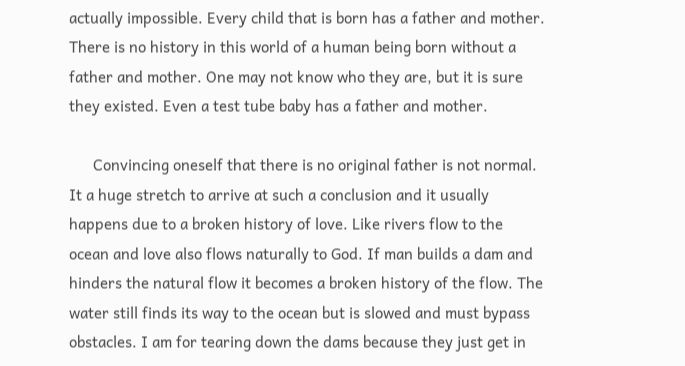actually impossible. Every child that is born has a father and mother. There is no history in this world of a human being born without a father and mother. One may not know who they are, but it is sure they existed. Even a test tube baby has a father and mother.

      Convincing oneself that there is no original father is not normal. It a huge stretch to arrive at such a conclusion and it usually happens due to a broken history of love. Like rivers flow to the ocean and love also flows naturally to God. If man builds a dam and hinders the natural flow it becomes a broken history of the flow. The water still finds its way to the ocean but is slowed and must bypass obstacles. I am for tearing down the dams because they just get in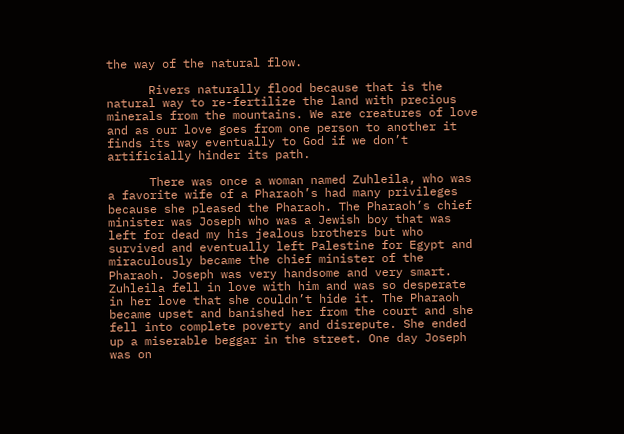the way of the natural flow.

      Rivers naturally flood because that is the natural way to re-fertilize the land with precious minerals from the mountains. We are creatures of love and as our love goes from one person to another it finds its way eventually to God if we don’t artificially hinder its path.

      There was once a woman named Zuhleila, who was a favorite wife of a Pharaoh’s had many privileges because she pleased the Pharaoh. The Pharaoh’s chief minister was Joseph who was a Jewish boy that was left for dead my his jealous brothers but who survived and eventually left Palestine for Egypt and miraculously became the chief minister of the Pharaoh. Joseph was very handsome and very smart. Zuhleila fell in love with him and was so desperate in her love that she couldn’t hide it. The Pharaoh became upset and banished her from the court and she fell into complete poverty and disrepute. She ended up a miserable beggar in the street. One day Joseph was on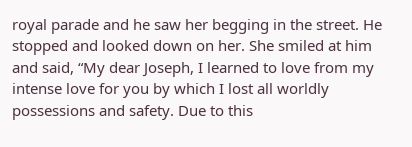royal parade and he saw her begging in the street. He stopped and looked down on her. She smiled at him and said, “My dear Joseph, I learned to love from my intense love for you by which I lost all worldly possessions and safety. Due to this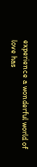experience a wonderful world of love has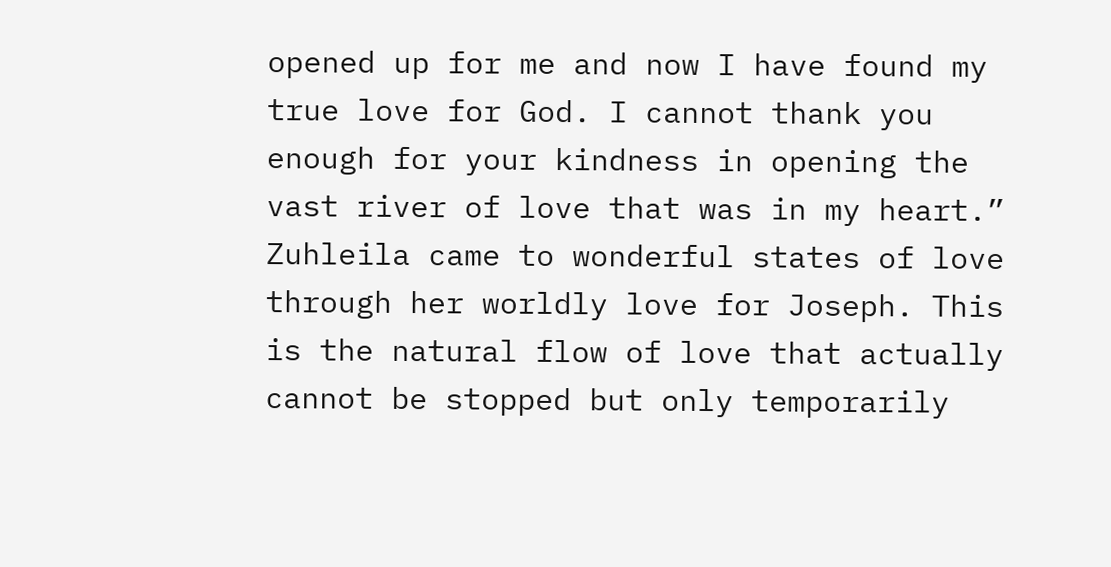opened up for me and now I have found my true love for God. I cannot thank you enough for your kindness in opening the vast river of love that was in my heart.” Zuhleila came to wonderful states of love through her worldly love for Joseph. This is the natural flow of love that actually cannot be stopped but only temporarily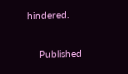hindered.


    Published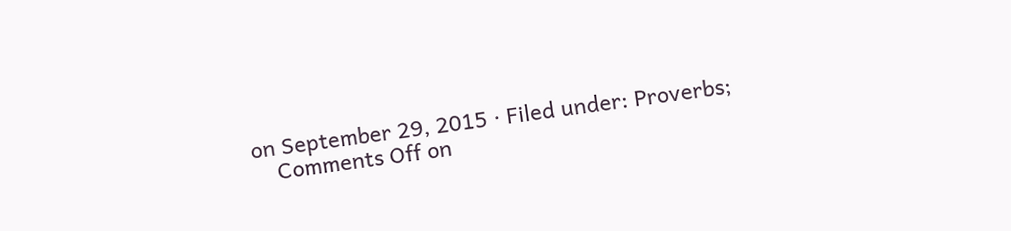on September 29, 2015 · Filed under: Proverbs;
    Comments Off on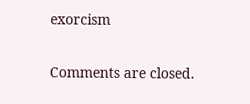exorcism

Comments are closed.